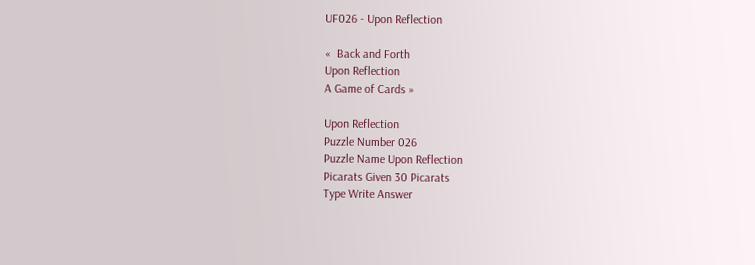UF026 - Upon Reflection

«  Back and Forth
Upon Reflection
A Game of Cards »

Upon Reflection
Puzzle Number 026
Puzzle Name Upon Reflection
Picarats Given 30 Picarats
Type Write Answer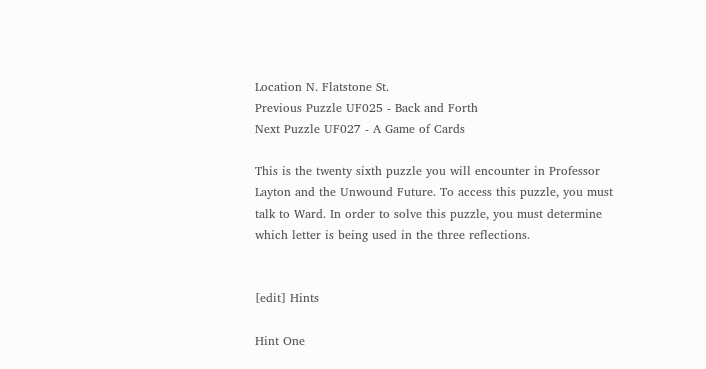Location N. Flatstone St.
Previous Puzzle UF025 - Back and Forth
Next Puzzle UF027 - A Game of Cards

This is the twenty sixth puzzle you will encounter in Professor Layton and the Unwound Future. To access this puzzle, you must talk to Ward. In order to solve this puzzle, you must determine which letter is being used in the three reflections.


[edit] Hints

Hint One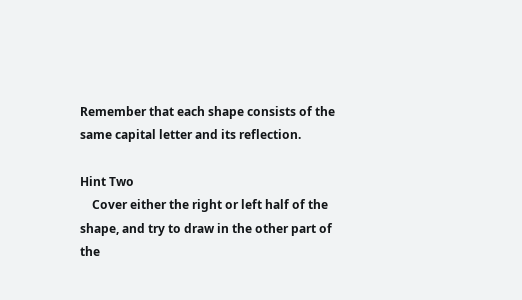Remember that each shape consists of the same capital letter and its reflection.

Hint Two
    Cover either the right or left half of the shape, and try to draw in the other part of the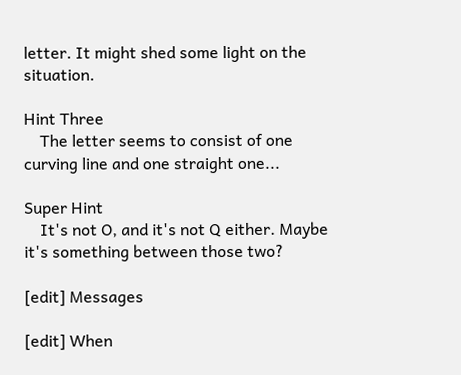letter. It might shed some light on the situation.

Hint Three
    The letter seems to consist of one curving line and one straight one...

Super Hint
    It's not O, and it's not Q either. Maybe it's something between those two?

[edit] Messages

[edit] When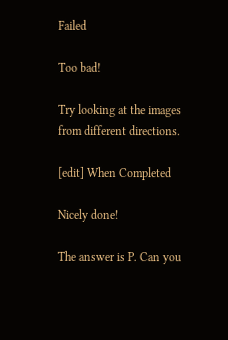Failed

Too bad!

Try looking at the images from different directions.

[edit] When Completed

Nicely done!

The answer is P. Can you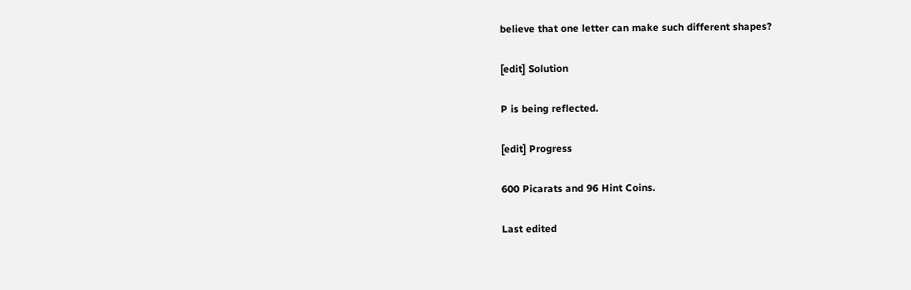believe that one letter can make such different shapes?

[edit] Solution

P is being reflected.

[edit] Progress

600 Picarats and 96 Hint Coins.

Last edited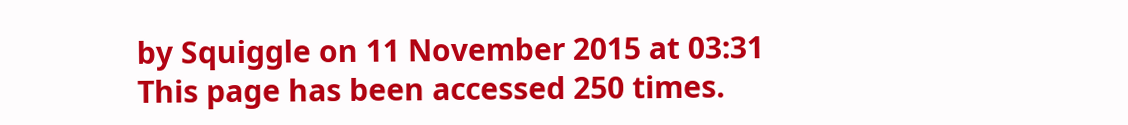by Squiggle on 11 November 2015 at 03:31
This page has been accessed 250 times.